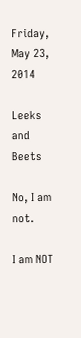Friday, May 23, 2014

Leeks and Beets

No, I am not.

I am NOT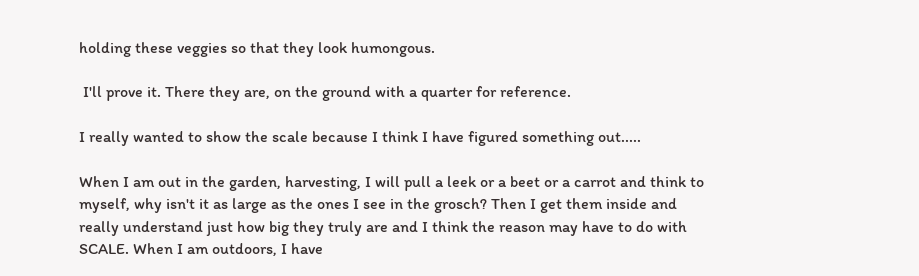holding these veggies so that they look humongous.

 I'll prove it. There they are, on the ground with a quarter for reference.

I really wanted to show the scale because I think I have figured something out.....

When I am out in the garden, harvesting, I will pull a leek or a beet or a carrot and think to myself, why isn't it as large as the ones I see in the grosch? Then I get them inside and really understand just how big they truly are and I think the reason may have to do with SCALE. When I am outdoors, I have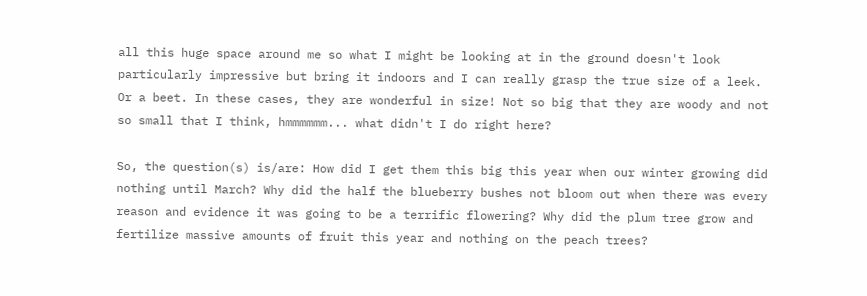all this huge space around me so what I might be looking at in the ground doesn't look particularly impressive but bring it indoors and I can really grasp the true size of a leek. Or a beet. In these cases, they are wonderful in size! Not so big that they are woody and not so small that I think, hmmmmmm... what didn't I do right here?

So, the question(s) is/are: How did I get them this big this year when our winter growing did nothing until March? Why did the half the blueberry bushes not bloom out when there was every reason and evidence it was going to be a terrific flowering? Why did the plum tree grow and fertilize massive amounts of fruit this year and nothing on the peach trees?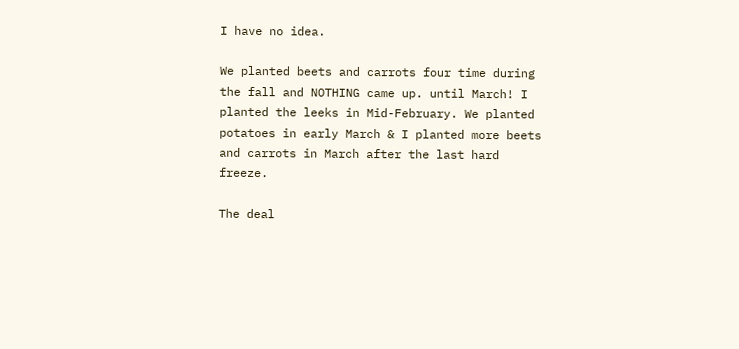I have no idea.

We planted beets and carrots four time during the fall and NOTHING came up. until March! I planted the leeks in Mid-February. We planted potatoes in early March & I planted more beets and carrots in March after the last hard freeze.

The deal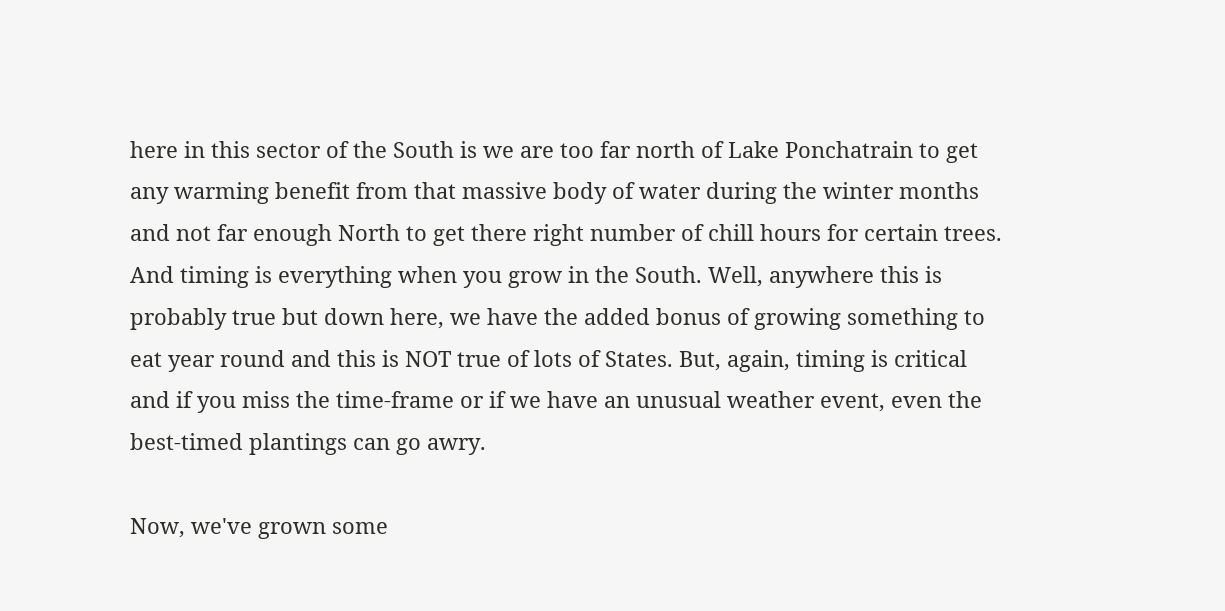here in this sector of the South is we are too far north of Lake Ponchatrain to get any warming benefit from that massive body of water during the winter months and not far enough North to get there right number of chill hours for certain trees. And timing is everything when you grow in the South. Well, anywhere this is probably true but down here, we have the added bonus of growing something to eat year round and this is NOT true of lots of States. But, again, timing is critical and if you miss the time-frame or if we have an unusual weather event, even the best-timed plantings can go awry.

Now, we've grown some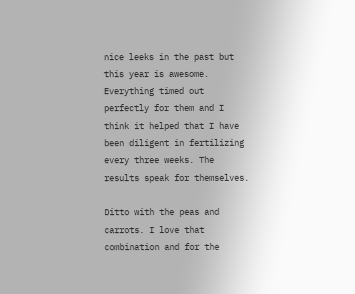nice leeks in the past but this year is awesome. Everything timed out perfectly for them and I think it helped that I have been diligent in fertilizing every three weeks. The results speak for themselves.

Ditto with the peas and carrots. I love that combination and for the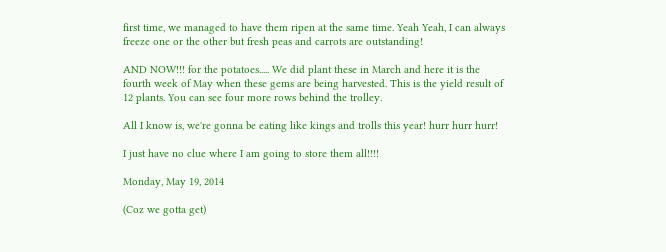first time, we managed to have them ripen at the same time. Yeah Yeah, I can always freeze one or the other but fresh peas and carrots are outstanding!

AND NOW!!! for the potatoes..... We did plant these in March and here it is the fourth week of May when these gems are being harvested. This is the yield result of 12 plants. You can see four more rows behind the trolley.

All I know is, we're gonna be eating like kings and trolls this year! hurr hurr hurr!

I just have no clue where I am going to store them all!!!!

Monday, May 19, 2014

(Coz we gotta get)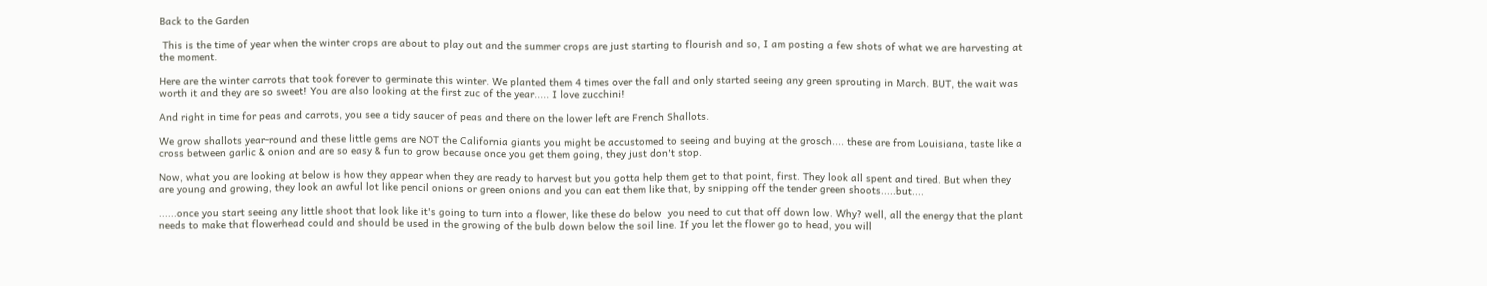Back to the Garden

 This is the time of year when the winter crops are about to play out and the summer crops are just starting to flourish and so, I am posting a few shots of what we are harvesting at the moment.

Here are the winter carrots that took forever to germinate this winter. We planted them 4 times over the fall and only started seeing any green sprouting in March. BUT, the wait was worth it and they are so sweet! You are also looking at the first zuc of the year..... I love zucchini!

And right in time for peas and carrots, you see a tidy saucer of peas and there on the lower left are French Shallots.

We grow shallots year-round and these little gems are NOT the California giants you might be accustomed to seeing and buying at the grosch.... these are from Louisiana, taste like a cross between garlic & onion and are so easy & fun to grow because once you get them going, they just don't stop.

Now, what you are looking at below is how they appear when they are ready to harvest but you gotta help them get to that point, first. They look all spent and tired. But when they are young and growing, they look an awful lot like pencil onions or green onions and you can eat them like that, by snipping off the tender green shoots.....but....

......once you start seeing any little shoot that look like it's going to turn into a flower, like these do below  you need to cut that off down low. Why? well, all the energy that the plant needs to make that flowerhead could and should be used in the growing of the bulb down below the soil line. If you let the flower go to head, you will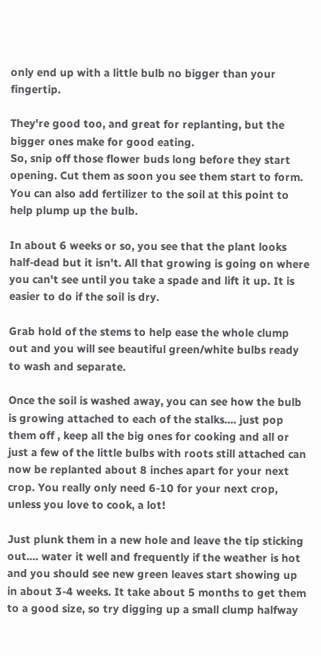only end up with a little bulb no bigger than your fingertip.

They're good too, and great for replanting, but the bigger ones make for good eating.
So, snip off those flower buds long before they start opening. Cut them as soon you see them start to form. You can also add fertilizer to the soil at this point to help plump up the bulb.

In about 6 weeks or so, you see that the plant looks half-dead but it isn't. All that growing is going on where you can't see until you take a spade and lift it up. It is easier to do if the soil is dry.

Grab hold of the stems to help ease the whole clump out and you will see beautiful green/white bulbs ready to wash and separate.

Once the soil is washed away, you can see how the bulb is growing attached to each of the stalks.... just pop them off , keep all the big ones for cooking and all or just a few of the little bulbs with roots still attached can now be replanted about 8 inches apart for your next crop. You really only need 6-10 for your next crop, unless you love to cook, a lot!

Just plunk them in a new hole and leave the tip sticking out.... water it well and frequently if the weather is hot and you should see new green leaves start showing up in about 3-4 weeks. It take about 5 months to get them to a good size, so try digging up a small clump halfway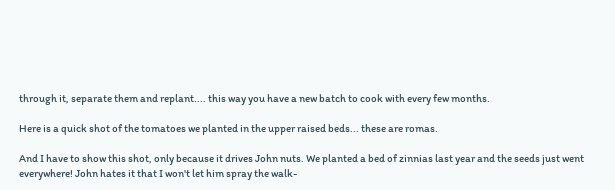through it, separate them and replant.... this way you have a new batch to cook with every few months.

Here is a quick shot of the tomatoes we planted in the upper raised beds... these are romas.

And I have to show this shot, only because it drives John nuts. We planted a bed of zinnias last year and the seeds just went everywhere! John hates it that I won't let him spray the walk-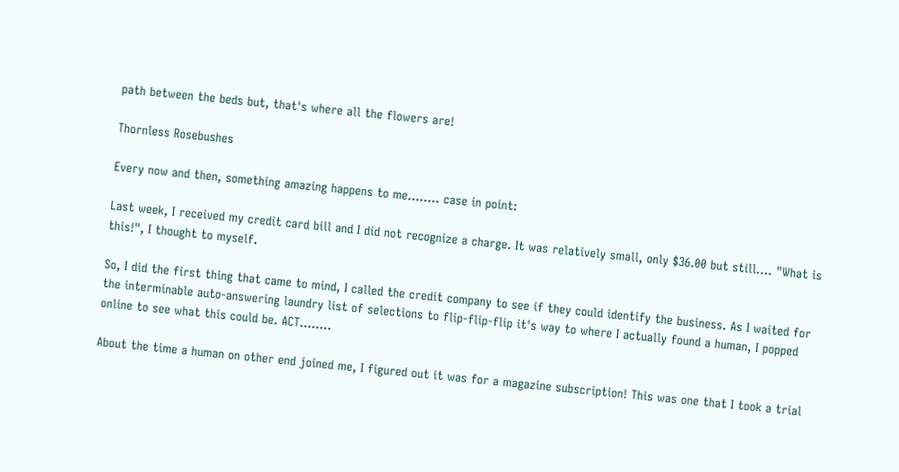path between the beds but, that's where all the flowers are!

Thornless Rosebushes

Every now and then, something amazing happens to me........ case in point:

Last week, I received my credit card bill and I did not recognize a charge. It was relatively small, only $36.00 but still.... "What is this!", I thought to myself.

So, I did the first thing that came to mind, I called the credit company to see if they could identify the business. As I waited for the interminable auto-answering laundry list of selections to flip-flip-flip it's way to where I actually found a human, I popped online to see what this could be. ACT........

About the time a human on other end joined me, I figured out it was for a magazine subscription! This was one that I took a trial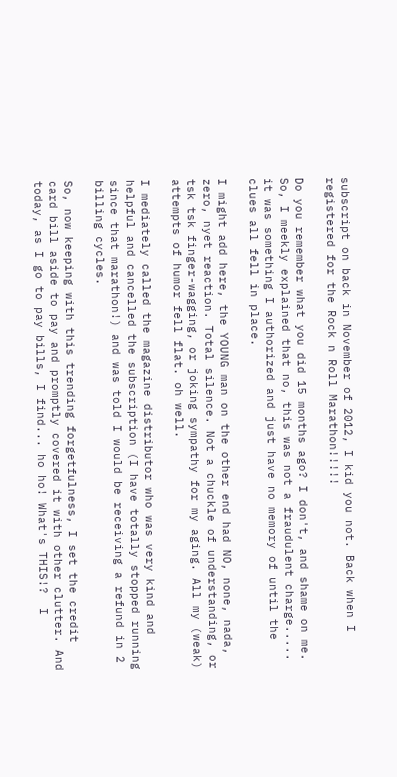subscript on back in November of 2012, I kid you not. Back when I registered for the Rock n Roll Marathon!!!!!

Do you remember what you did 15 months ago? I don't, and shame on me. So, I meekly explained that no, this was not a fraudulent charge..... it was something I authorized and just have no memory of until the clues all fell in place.

I might add here, the YOUNG man on the other end had NO, none, nada, zero, nyet reaction. Total silence. Not a chuckle of understanding, or tsk tsk finger-wagging, or joking sympathy for my aging. All my (weak) attempts of humor fell flat. oh well.

I mediately called the magazine distributor who was very kind and helpful and cancelled the subscription (I have totally stopped running since that marathon!) and was told I would be receiving a refund in 2 billing cycles.

So, now keeping with this trending forgetfulness, I set the credit card bill aside to pay and promptly covered it with other clutter. And today, as I go to pay bills, I find... ho ho! What's THIS!?  I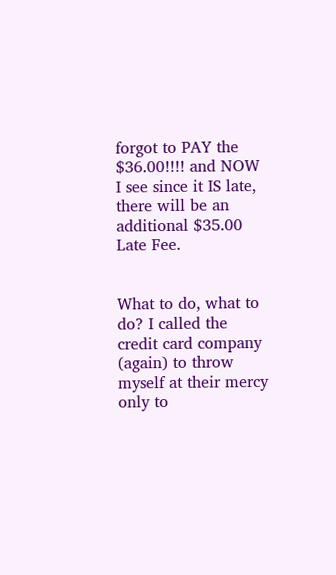forgot to PAY the $36.00!!!! and NOW I see since it IS late, there will be an additional $35.00 Late Fee.


What to do, what to do? I called the credit card company (again) to throw myself at their mercy only to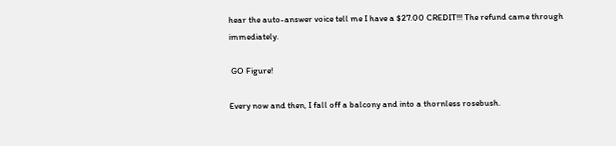hear the auto-answer voice tell me I have a $27.00 CREDIT!!! The refund came through immediately.

 GO Figure!

Every now and then, I fall off a balcony and into a thornless rosebush.